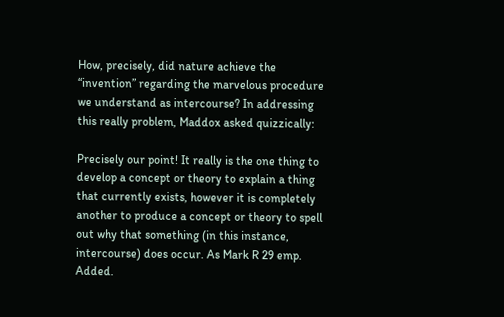How, precisely, did nature achieve the “invention” regarding the marvelous procedure we understand as intercourse? In addressing this really problem, Maddox asked quizzically:

Precisely our point! It really is the one thing to develop a concept or theory to explain a thing that currently exists, however it is completely another to produce a concept or theory to spell out why that something (in this instance, intercourse) does occur. As Mark R 29 emp. Added.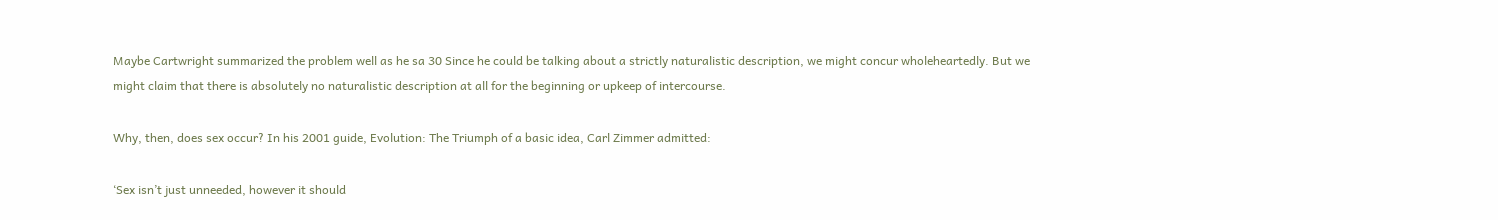Maybe Cartwright summarized the problem well as he sa 30 Since he could be talking about a strictly naturalistic description, we might concur wholeheartedly. But we might claim that there is absolutely no naturalistic description at all for the beginning or upkeep of intercourse.

Why, then, does sex occur? In his 2001 guide, Evolution: The Triumph of a basic idea, Carl Zimmer admitted:

‘Sex isn’t just unneeded, however it should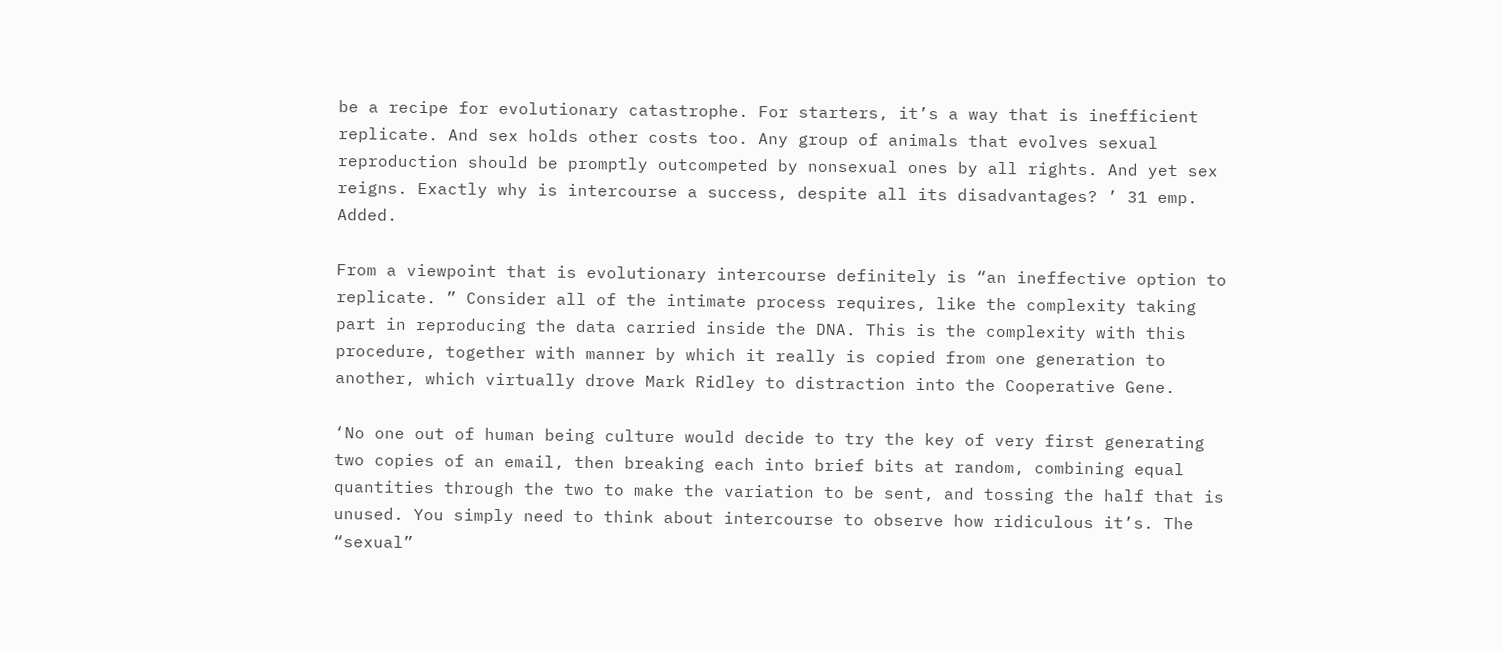be a recipe for evolutionary catastrophe. For starters, it’s a way that is inefficient replicate. And sex holds other costs too. Any group of animals that evolves sexual reproduction should be promptly outcompeted by nonsexual ones by all rights. And yet sex reigns. Exactly why is intercourse a success, despite all its disadvantages? ’ 31 emp. Added.

From a viewpoint that is evolutionary intercourse definitely is “an ineffective option to replicate. ” Consider all of the intimate process requires, like the complexity taking part in reproducing the data carried inside the DNA. This is the complexity with this procedure, together with manner by which it really is copied from one generation to another, which virtually drove Mark Ridley to distraction into the Cooperative Gene.

‘No one out of human being culture would decide to try the key of very first generating two copies of an email, then breaking each into brief bits at random, combining equal quantities through the two to make the variation to be sent, and tossing the half that is unused. You simply need to think about intercourse to observe how ridiculous it’s. The “sexual”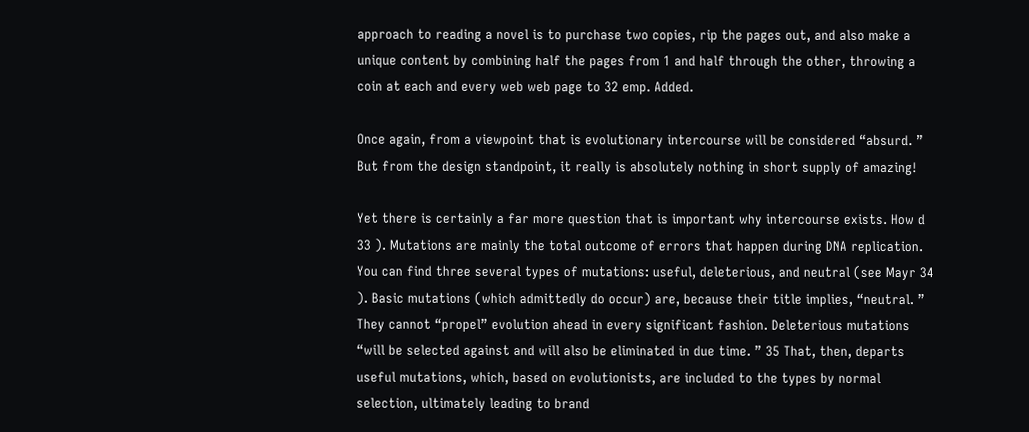approach to reading a novel is to purchase two copies, rip the pages out, and also make a unique content by combining half the pages from 1 and half through the other, throwing a coin at each and every web web page to 32 emp. Added.

Once again, from a viewpoint that is evolutionary intercourse will be considered “absurd. ” But from the design standpoint, it really is absolutely nothing in short supply of amazing!

Yet there is certainly a far more question that is important why intercourse exists. How d 33 ). Mutations are mainly the total outcome of errors that happen during DNA replication. You can find three several types of mutations: useful, deleterious, and neutral (see Mayr 34 ). Basic mutations (which admittedly do occur) are, because their title implies, “neutral. ” They cannot “propel” evolution ahead in every significant fashion. Deleterious mutations “will be selected against and will also be eliminated in due time. ” 35 That, then, departs useful mutations, which, based on evolutionists, are included to the types by normal selection, ultimately leading to brand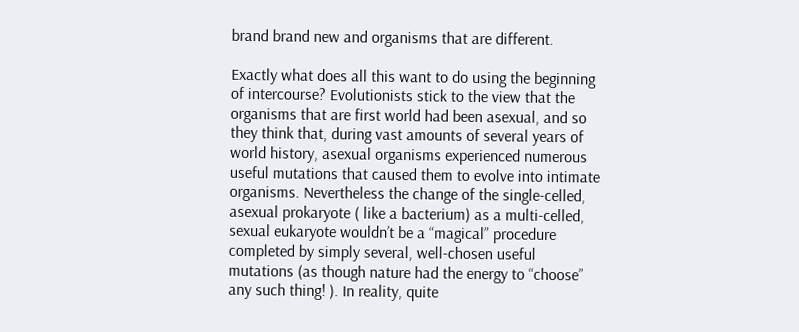brand brand new and organisms that are different.

Exactly what does all this want to do using the beginning of intercourse? Evolutionists stick to the view that the organisms that are first world had been asexual, and so they think that, during vast amounts of several years of world history, asexual organisms experienced numerous useful mutations that caused them to evolve into intimate organisms. Nevertheless the change of the single-celled, asexual prokaryote ( like a bacterium) as a multi-celled, sexual eukaryote wouldn’t be a “magical” procedure completed by simply several, well-chosen useful mutations (as though nature had the energy to “choose” any such thing! ). In reality, quite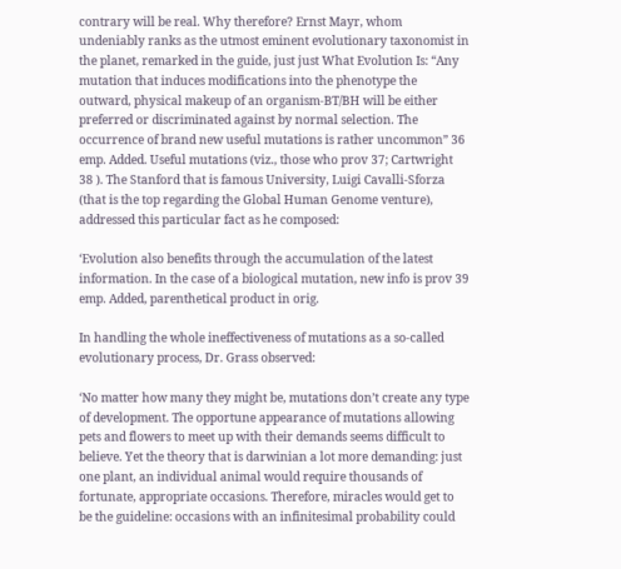contrary will be real. Why therefore? Ernst Mayr, whom undeniably ranks as the utmost eminent evolutionary taxonomist in the planet, remarked in the guide, just just What Evolution Is: “Any mutation that induces modifications into the phenotype the outward, physical makeup of an organism-BT/BH will be either preferred or discriminated against by normal selection. The occurrence of brand new useful mutations is rather uncommon” 36 emp. Added. Useful mutations (viz., those who prov 37; Cartwright 38 ). The Stanford that is famous University, Luigi Cavalli-Sforza (that is the top regarding the Global Human Genome venture), addressed this particular fact as he composed:

‘Evolution also benefits through the accumulation of the latest information. In the case of a biological mutation, new info is prov 39 emp. Added, parenthetical product in orig.

In handling the whole ineffectiveness of mutations as a so-called evolutionary process, Dr. Grass observed:

‘No matter how many they might be, mutations don’t create any type of development. The opportune appearance of mutations allowing pets and flowers to meet up with their demands seems difficult to believe. Yet the theory that is darwinian a lot more demanding: just one plant, an individual animal would require thousands of fortunate, appropriate occasions. Therefore, miracles would get to be the guideline: occasions with an infinitesimal probability could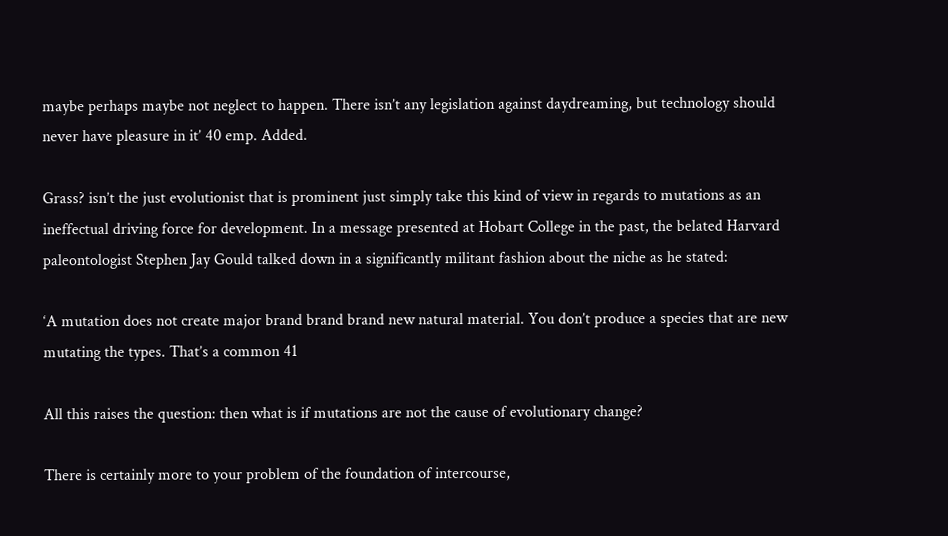maybe perhaps maybe not neglect to happen. There isn’t any legislation against daydreaming, but technology should never have pleasure in it’ 40 emp. Added.

Grass? isn’t the just evolutionist that is prominent just simply take this kind of view in regards to mutations as an ineffectual driving force for development. In a message presented at Hobart College in the past, the belated Harvard paleontologist Stephen Jay Gould talked down in a significantly militant fashion about the niche as he stated:

‘A mutation does not create major brand brand brand new natural material. You don’t produce a species that are new mutating the types. That’s a common 41

All this raises the question: then what is if mutations are not the cause of evolutionary change?

There is certainly more to your problem of the foundation of intercourse,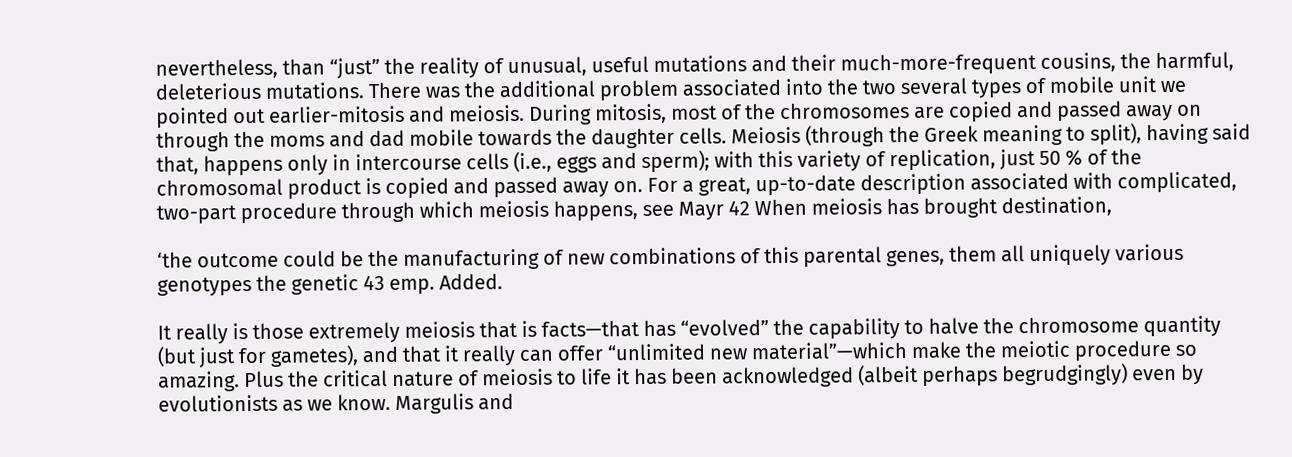nevertheless, than “just” the reality of unusual, useful mutations and their much-more-frequent cousins, the harmful, deleterious mutations. There was the additional problem associated into the two several types of mobile unit we pointed out earlier-mitosis and meiosis. During mitosis, most of the chromosomes are copied and passed away on through the moms and dad mobile towards the daughter cells. Meiosis (through the Greek meaning to split), having said that, happens only in intercourse cells (i.e., eggs and sperm); with this variety of replication, just 50 % of the chromosomal product is copied and passed away on. For a great, up-to-date description associated with complicated, two-part procedure through which meiosis happens, see Mayr 42 When meiosis has brought destination,

‘the outcome could be the manufacturing of new combinations of this parental genes, them all uniquely various genotypes the genetic 43 emp. Added.

It really is those extremely meiosis that is facts—that has “evolved” the capability to halve the chromosome quantity (but just for gametes), and that it really can offer “unlimited new material”—which make the meiotic procedure so amazing. Plus the critical nature of meiosis to life it has been acknowledged (albeit perhaps begrudgingly) even by evolutionists as we know. Margulis and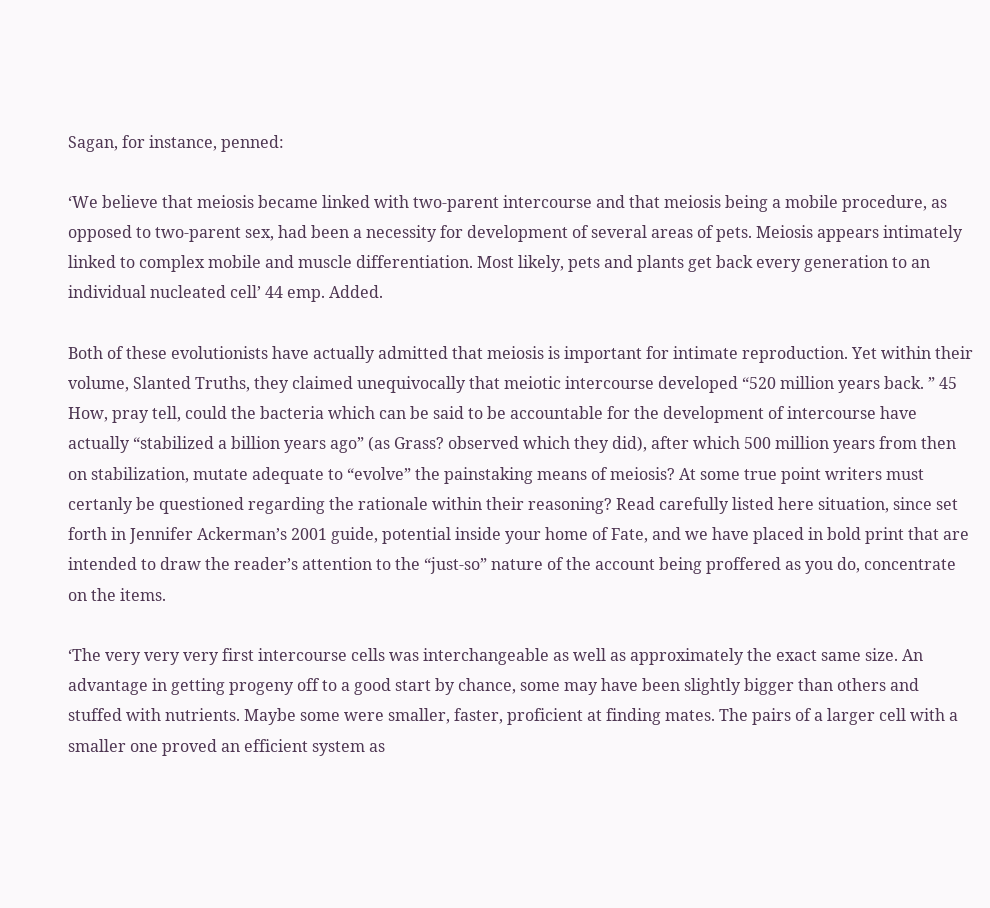Sagan, for instance, penned:

‘We believe that meiosis became linked with two-parent intercourse and that meiosis being a mobile procedure, as opposed to two-parent sex, had been a necessity for development of several areas of pets. Meiosis appears intimately linked to complex mobile and muscle differentiation. Most likely, pets and plants get back every generation to an individual nucleated cell’ 44 emp. Added.

Both of these evolutionists have actually admitted that meiosis is important for intimate reproduction. Yet within their volume, Slanted Truths, they claimed unequivocally that meiotic intercourse developed “520 million years back. ” 45 How, pray tell, could the bacteria which can be said to be accountable for the development of intercourse have actually “stabilized a billion years ago” (as Grass? observed which they did), after which 500 million years from then on stabilization, mutate adequate to “evolve” the painstaking means of meiosis? At some true point writers must certanly be questioned regarding the rationale within their reasoning? Read carefully listed here situation, since set forth in Jennifer Ackerman’s 2001 guide, potential inside your home of Fate, and we have placed in bold print that are intended to draw the reader’s attention to the “just-so” nature of the account being proffered as you do, concentrate on the items.

‘The very very very first intercourse cells was interchangeable as well as approximately the exact same size. An advantage in getting progeny off to a good start by chance, some may have been slightly bigger than others and stuffed with nutrients. Maybe some were smaller, faster, proficient at finding mates. The pairs of a larger cell with a smaller one proved an efficient system as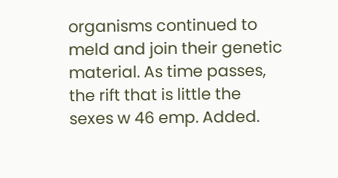organisms continued to meld and join their genetic material. As time passes, the rift that is little the sexes w 46 emp. Added.